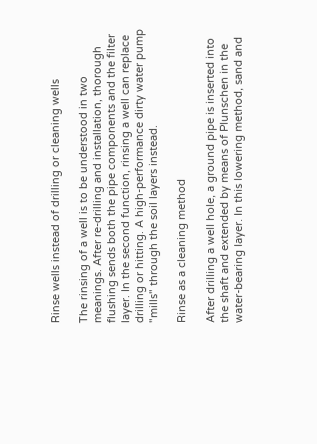Rinse wells instead of drilling or cleaning wells

The rinsing of a well is to be understood in two meanings. After re-drilling and installation, thorough flushing sends both the pipe components and the filter layer. In the second function, rinsing a well can replace drilling or hitting. A high-performance dirty water pump "mills" through the soil layers instead.

Rinse as a cleaning method

After drilling a well hole, a ground pipe is inserted into the shaft and extended by means of Plunschen in the water-bearing layer. In this lowering method, sand and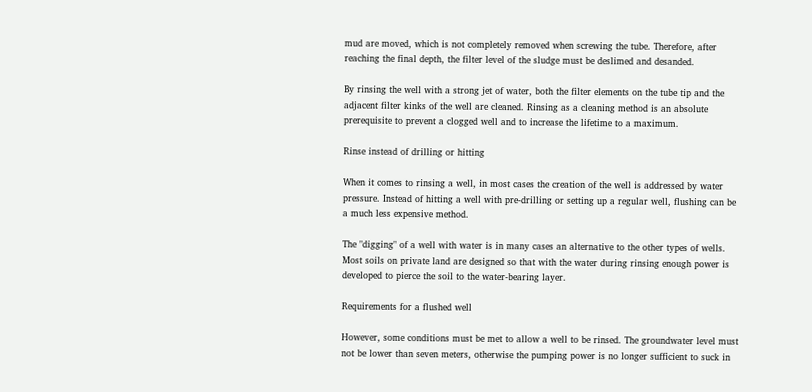mud are moved, which is not completely removed when screwing the tube. Therefore, after reaching the final depth, the filter level of the sludge must be deslimed and desanded.

By rinsing the well with a strong jet of water, both the filter elements on the tube tip and the adjacent filter kinks of the well are cleaned. Rinsing as a cleaning method is an absolute prerequisite to prevent a clogged well and to increase the lifetime to a maximum.

Rinse instead of drilling or hitting

When it comes to rinsing a well, in most cases the creation of the well is addressed by water pressure. Instead of hitting a well with pre-drilling or setting up a regular well, flushing can be a much less expensive method.

The "digging" of a well with water is in many cases an alternative to the other types of wells. Most soils on private land are designed so that with the water during rinsing enough power is developed to pierce the soil to the water-bearing layer.

Requirements for a flushed well

However, some conditions must be met to allow a well to be rinsed. The groundwater level must not be lower than seven meters, otherwise the pumping power is no longer sufficient to suck in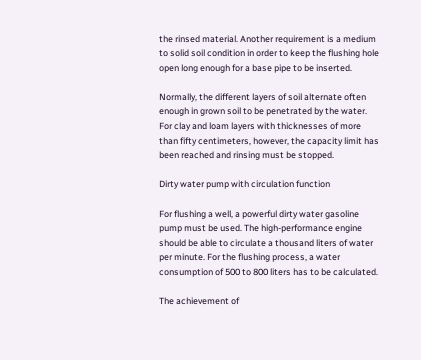the rinsed material. Another requirement is a medium to solid soil condition in order to keep the flushing hole open long enough for a base pipe to be inserted.

Normally, the different layers of soil alternate often enough in grown soil to be penetrated by the water. For clay and loam layers with thicknesses of more than fifty centimeters, however, the capacity limit has been reached and rinsing must be stopped.

Dirty water pump with circulation function

For flushing a well, a powerful dirty water gasoline pump must be used. The high-performance engine should be able to circulate a thousand liters of water per minute. For the flushing process, a water consumption of 500 to 800 liters has to be calculated.

The achievement of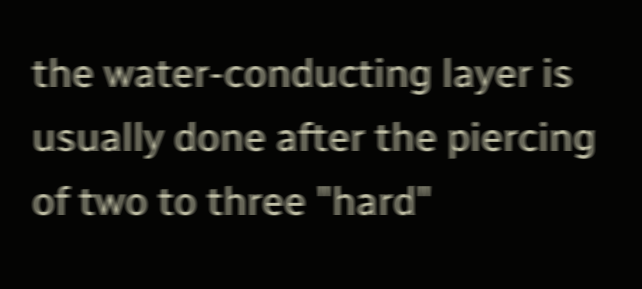the water-conducting layer is usually done after the piercing of two to three "hard"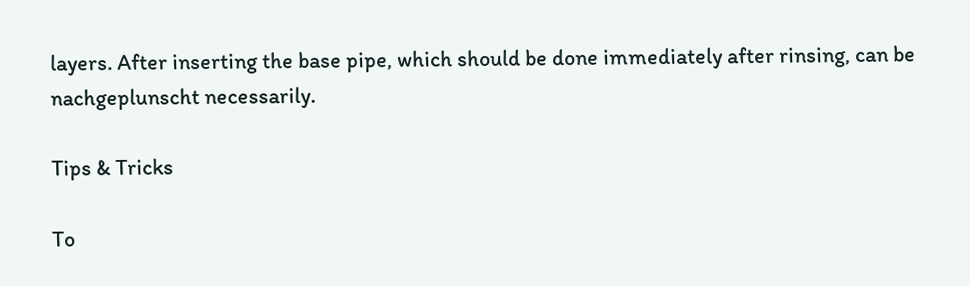layers. After inserting the base pipe, which should be done immediately after rinsing, can be nachgeplunscht necessarily.

Tips & Tricks

To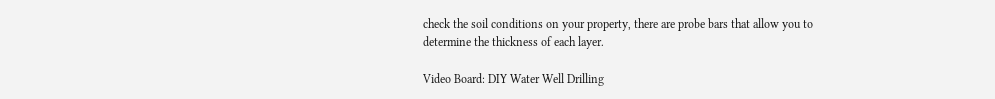check the soil conditions on your property, there are probe bars that allow you to determine the thickness of each layer.

Video Board: DIY Water Well Drilling